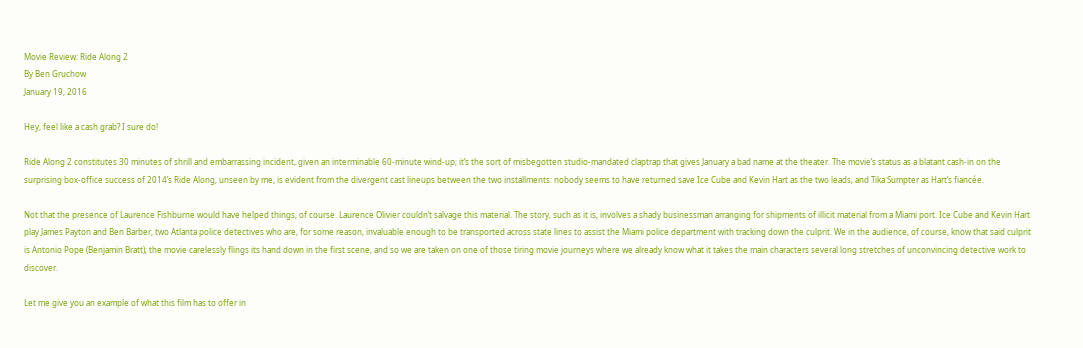Movie Review: Ride Along 2
By Ben Gruchow
January 19, 2016

Hey, feel like a cash grab? I sure do!

Ride Along 2 constitutes 30 minutes of shrill and embarrassing incident, given an interminable 60-minute wind-up; it’s the sort of misbegotten studio-mandated claptrap that gives January a bad name at the theater. The movie’s status as a blatant cash-in on the surprising box-office success of 2014’s Ride Along, unseen by me, is evident from the divergent cast lineups between the two installments: nobody seems to have returned save Ice Cube and Kevin Hart as the two leads, and Tika Sumpter as Hart’s fiancée.

Not that the presence of Laurence Fishburne would have helped things, of course. Laurence Olivier couldn’t salvage this material. The story, such as it is, involves a shady businessman arranging for shipments of illicit material from a Miami port. Ice Cube and Kevin Hart play James Payton and Ben Barber, two Atlanta police detectives who are, for some reason, invaluable enough to be transported across state lines to assist the Miami police department with tracking down the culprit. We in the audience, of course, know that said culprit is Antonio Pope (Benjamin Bratt); the movie carelessly flings its hand down in the first scene, and so we are taken on one of those tiring movie journeys where we already know what it takes the main characters several long stretches of unconvincing detective work to discover.

Let me give you an example of what this film has to offer in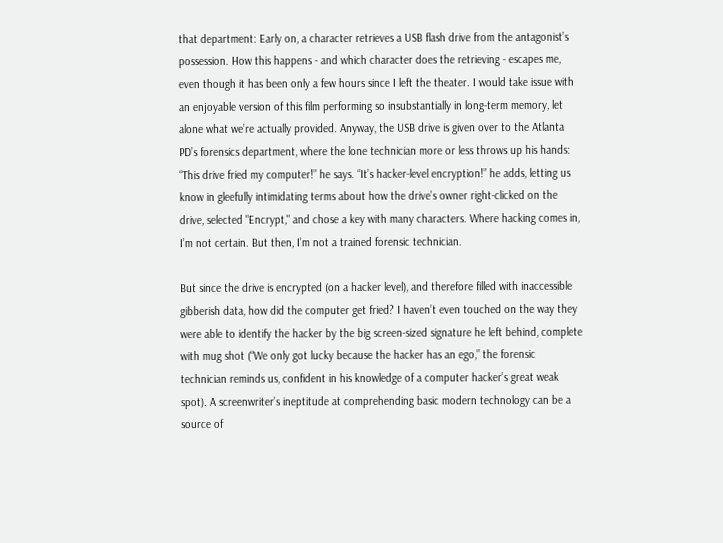that department: Early on, a character retrieves a USB flash drive from the antagonist’s possession. How this happens - and which character does the retrieving - escapes me, even though it has been only a few hours since I left the theater. I would take issue with an enjoyable version of this film performing so insubstantially in long-term memory, let alone what we’re actually provided. Anyway, the USB drive is given over to the Atlanta PD’s forensics department, where the lone technician more or less throws up his hands: “This drive fried my computer!” he says. “It’s hacker-level encryption!” he adds, letting us know in gleefully intimidating terms about how the drive’s owner right-clicked on the drive, selected "Encrypt," and chose a key with many characters. Where hacking comes in, I’m not certain. But then, I’m not a trained forensic technician.

But since the drive is encrypted (on a hacker level), and therefore filled with inaccessible gibberish data, how did the computer get fried? I haven’t even touched on the way they were able to identify the hacker by the big screen-sized signature he left behind, complete with mug shot (“We only got lucky because the hacker has an ego,” the forensic technician reminds us, confident in his knowledge of a computer hacker’s great weak spot). A screenwriter’s ineptitude at comprehending basic modern technology can be a source of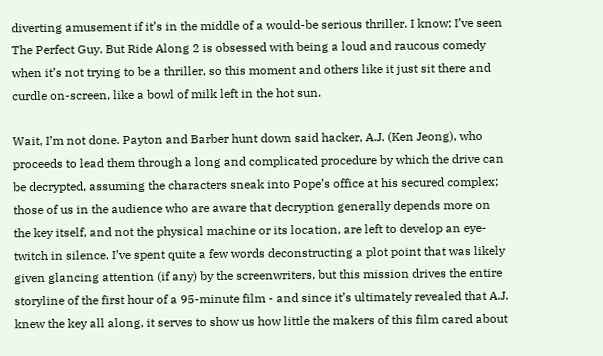diverting amusement if it’s in the middle of a would-be serious thriller. I know; I’ve seen The Perfect Guy. But Ride Along 2 is obsessed with being a loud and raucous comedy when it’s not trying to be a thriller, so this moment and others like it just sit there and curdle on-screen, like a bowl of milk left in the hot sun.

Wait, I’m not done. Payton and Barber hunt down said hacker, A.J. (Ken Jeong), who proceeds to lead them through a long and complicated procedure by which the drive can be decrypted, assuming the characters sneak into Pope’s office at his secured complex; those of us in the audience who are aware that decryption generally depends more on the key itself, and not the physical machine or its location, are left to develop an eye-twitch in silence. I’ve spent quite a few words deconstructing a plot point that was likely given glancing attention (if any) by the screenwriters, but this mission drives the entire storyline of the first hour of a 95-minute film - and since it’s ultimately revealed that A.J. knew the key all along, it serves to show us how little the makers of this film cared about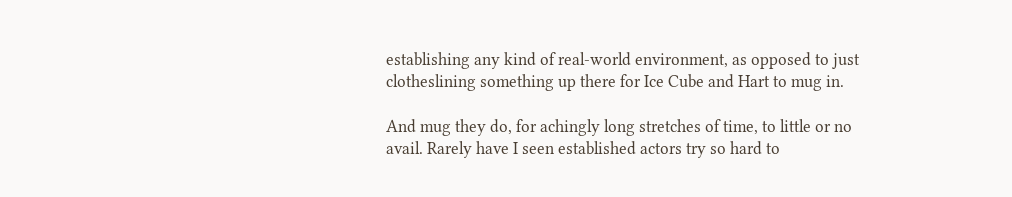establishing any kind of real-world environment, as opposed to just clotheslining something up there for Ice Cube and Hart to mug in.

And mug they do, for achingly long stretches of time, to little or no avail. Rarely have I seen established actors try so hard to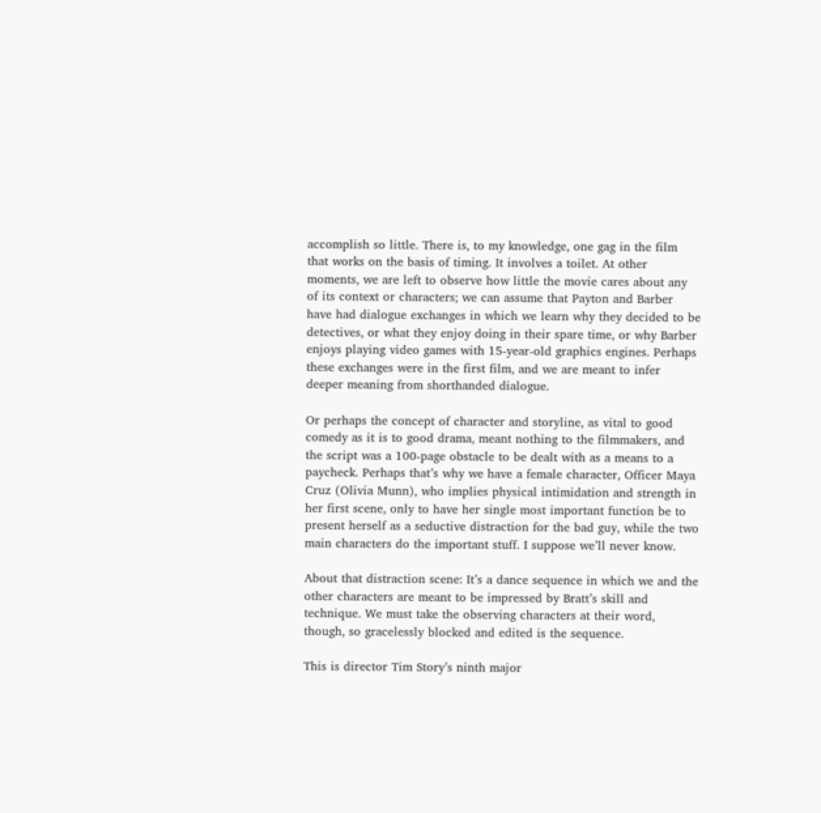accomplish so little. There is, to my knowledge, one gag in the film that works on the basis of timing. It involves a toilet. At other moments, we are left to observe how little the movie cares about any of its context or characters; we can assume that Payton and Barber have had dialogue exchanges in which we learn why they decided to be detectives, or what they enjoy doing in their spare time, or why Barber enjoys playing video games with 15-year-old graphics engines. Perhaps these exchanges were in the first film, and we are meant to infer deeper meaning from shorthanded dialogue.

Or perhaps the concept of character and storyline, as vital to good comedy as it is to good drama, meant nothing to the filmmakers, and the script was a 100-page obstacle to be dealt with as a means to a paycheck. Perhaps that’s why we have a female character, Officer Maya Cruz (Olivia Munn), who implies physical intimidation and strength in her first scene, only to have her single most important function be to present herself as a seductive distraction for the bad guy, while the two main characters do the important stuff. I suppose we’ll never know.

About that distraction scene: It’s a dance sequence in which we and the other characters are meant to be impressed by Bratt’s skill and technique. We must take the observing characters at their word, though, so gracelessly blocked and edited is the sequence.

This is director Tim Story’s ninth major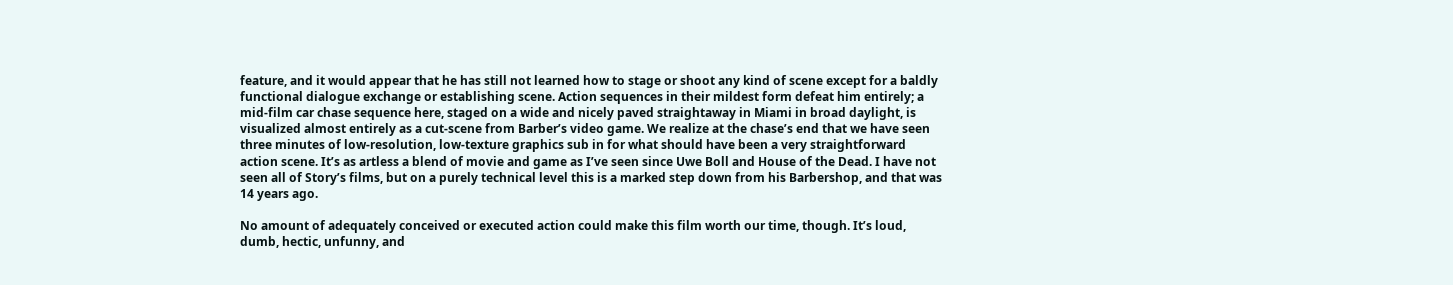feature, and it would appear that he has still not learned how to stage or shoot any kind of scene except for a baldly functional dialogue exchange or establishing scene. Action sequences in their mildest form defeat him entirely; a mid-film car chase sequence here, staged on a wide and nicely paved straightaway in Miami in broad daylight, is visualized almost entirely as a cut-scene from Barber’s video game. We realize at the chase’s end that we have seen three minutes of low-resolution, low-texture graphics sub in for what should have been a very straightforward action scene. It’s as artless a blend of movie and game as I’ve seen since Uwe Boll and House of the Dead. I have not seen all of Story’s films, but on a purely technical level this is a marked step down from his Barbershop, and that was 14 years ago.

No amount of adequately conceived or executed action could make this film worth our time, though. It’s loud, dumb, hectic, unfunny, and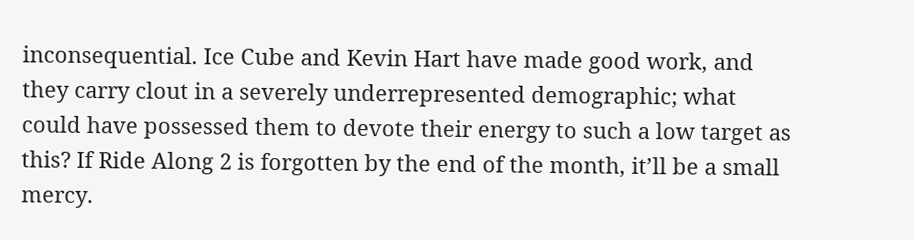inconsequential. Ice Cube and Kevin Hart have made good work, and they carry clout in a severely underrepresented demographic; what could have possessed them to devote their energy to such a low target as this? If Ride Along 2 is forgotten by the end of the month, it’ll be a small mercy.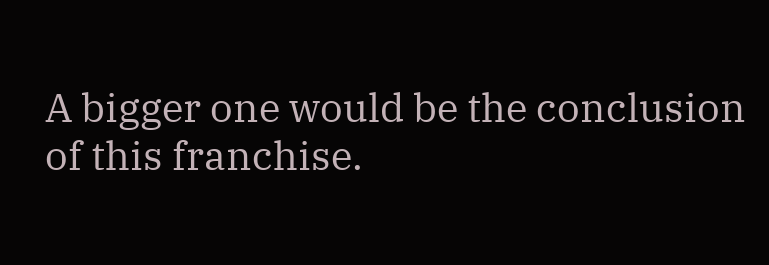A bigger one would be the conclusion of this franchise.